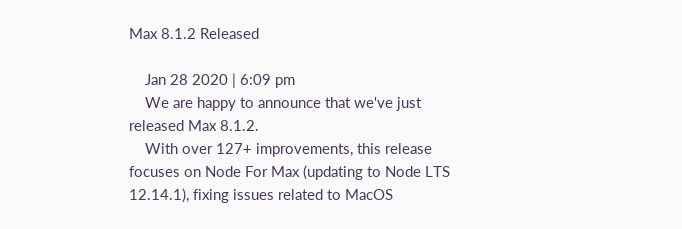Max 8.1.2 Released

    Jan 28 2020 | 6:09 pm
    We are happy to announce that we've just released Max 8.1.2.
    With over 127+ improvements, this release focuses on Node For Max (updating to Node LTS 12.14.1), fixing issues related to MacOS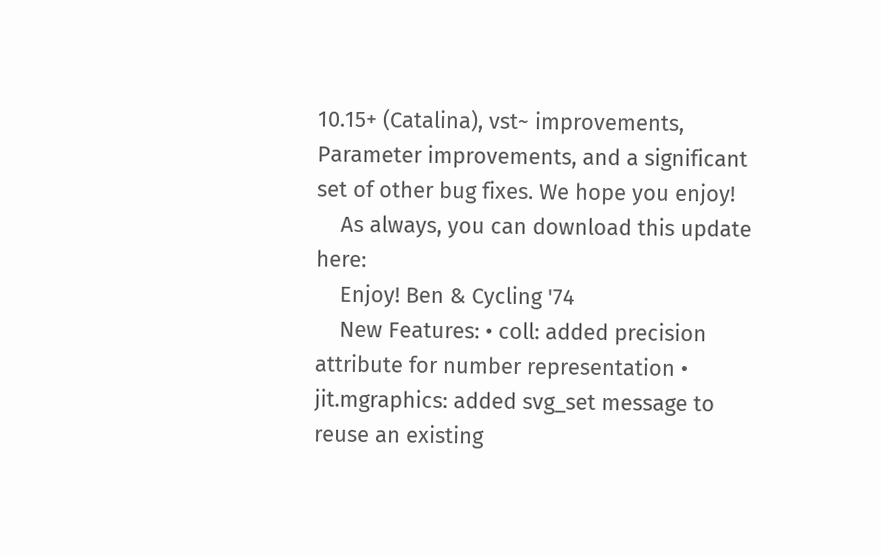10.15+ (Catalina), vst~ improvements, Parameter improvements, and a significant set of other bug fixes. We hope you enjoy!
    As always, you can download this update here:
    Enjoy! Ben & Cycling '74
    New Features: • coll: added precision attribute for number representation • jit.mgraphics: added svg_set message to reuse an existing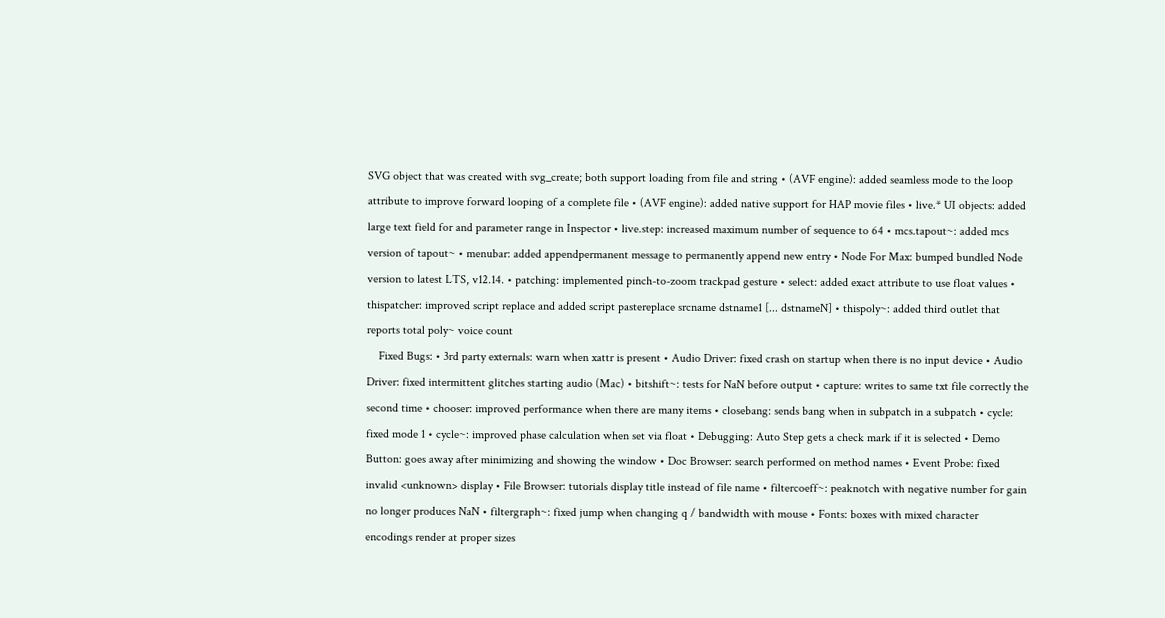SVG object that was created with svg_create; both support loading from file and string • (AVF engine): added seamless mode to the loop attribute to improve forward looping of a complete file • (AVF engine): added native support for HAP movie files • live.* UI objects: added large text field for and parameter range in Inspector • live.step: increased maximum number of sequence to 64 • mcs.tapout~: added mcs version of tapout~ • menubar: added appendpermanent message to permanently append new entry • Node For Max: bumped bundled Node version to latest LTS, v12.14. • patching: implemented pinch-to-zoom trackpad gesture • select: added exact attribute to use float values • thispatcher: improved script replace and added script pastereplace srcname dstname1 [... dstnameN] • thispoly~: added third outlet that reports total poly~ voice count
    Fixed Bugs: • 3rd party externals: warn when xattr is present • Audio Driver: fixed crash on startup when there is no input device • Audio Driver: fixed intermittent glitches starting audio (Mac) • bitshift~: tests for NaN before output • capture: writes to same txt file correctly the second time • chooser: improved performance when there are many items • closebang: sends bang when in subpatch in a subpatch • cycle: fixed mode 1 • cycle~: improved phase calculation when set via float • Debugging: Auto Step gets a check mark if it is selected • Demo Button: goes away after minimizing and showing the window • Doc Browser: search performed on method names • Event Probe: fixed invalid <unknown> display • File Browser: tutorials display title instead of file name • filtercoeff~: peaknotch with negative number for gain no longer produces NaN • filtergraph~: fixed jump when changing q / bandwidth with mouse • Fonts: boxes with mixed character encodings render at proper sizes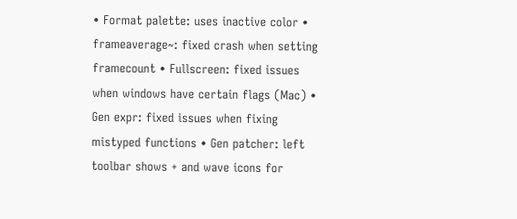• Format palette: uses inactive color • frameaverage~: fixed crash when setting framecount • Fullscreen: fixed issues when windows have certain flags (Mac) • Gen expr: fixed issues when fixing mistyped functions • Gen patcher: left toolbar shows + and wave icons for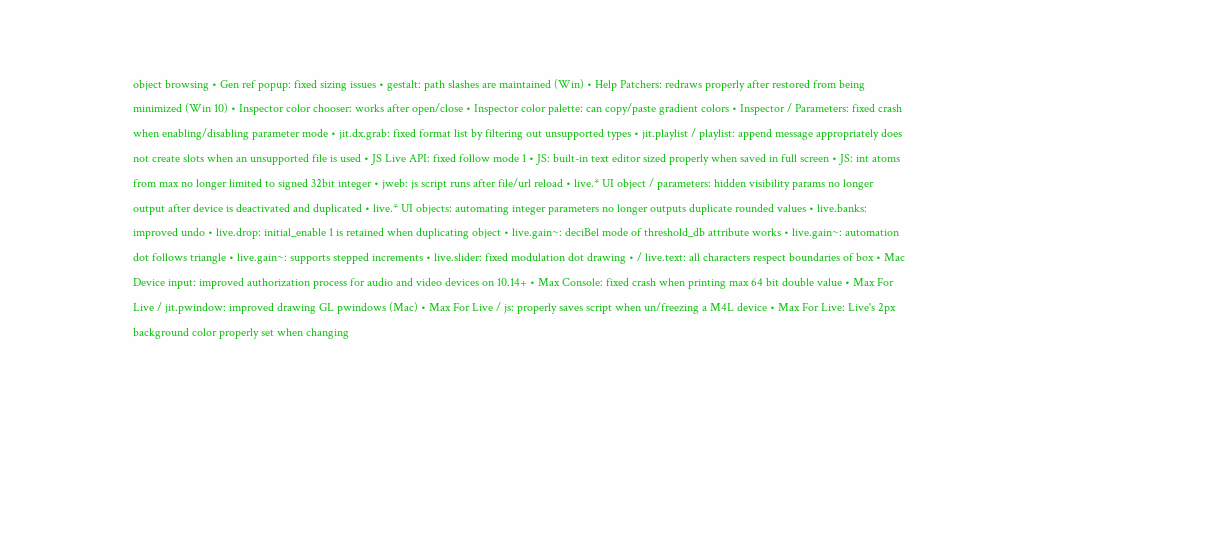object browsing • Gen ref popup: fixed sizing issues • gestalt: path slashes are maintained (Win) • Help Patchers: redraws properly after restored from being minimized (Win 10) • Inspector color chooser: works after open/close • Inspector color palette: can copy/paste gradient colors • Inspector / Parameters: fixed crash when enabling/disabling parameter mode • jit.dx.grab: fixed format list by filtering out unsupported types • jit.playlist / playlist: append message appropriately does not create slots when an unsupported file is used • JS Live API: fixed follow mode 1 • JS: built-in text editor sized properly when saved in full screen • JS: int atoms from max no longer limited to signed 32bit integer • jweb: js script runs after file/url reload • live.* UI object / parameters: hidden visibility params no longer output after device is deactivated and duplicated • live.* UI objects: automating integer parameters no longer outputs duplicate rounded values • live.banks: improved undo • live.drop: initial_enable 1 is retained when duplicating object • live.gain~: deciBel mode of threshold_db attribute works • live.gain~: automation dot follows triangle • live.gain~: supports stepped increments • live.slider: fixed modulation dot drawing • / live.text: all characters respect boundaries of box • Mac Device input: improved authorization process for audio and video devices on 10.14+ • Max Console: fixed crash when printing max 64 bit double value • Max For Live / jit.pwindow: improved drawing GL pwindows (Mac) • Max For Live / js: properly saves script when un/freezing a M4L device • Max For Live: Live's 2px background color properly set when changing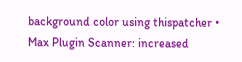background color using thispatcher • Max Plugin Scanner: increased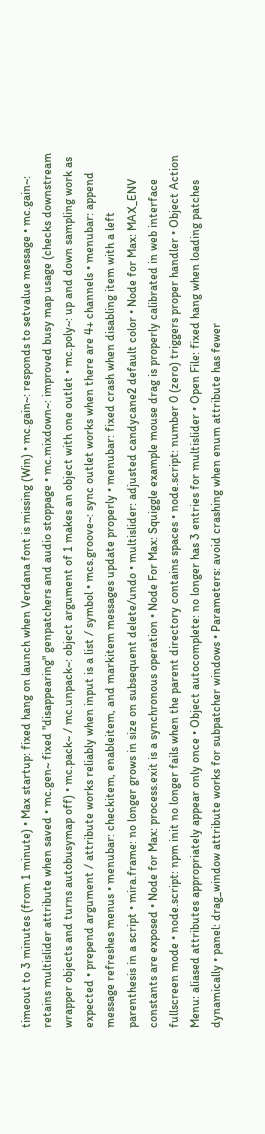timeout to 3 minutes (from 1 minute) • Max startup: fixed hang on launch when Verdana font is missing (Win) • mc.gain~: responds to setvalue message • mc.gain~: retains multislider attribute when saved • mc.gen~ fixed "disappearing" genpatchers and audio stoppage • mc.mixdown~: improved busy map usage (checks downstream wrapper objects and turns autobusymap off) • mc.pack~ / mc.unpack~: object argument of 1 makes an object with one outlet • mc.poly~: up and down sampling work as expected • prepend argument / attribute works reliably when input is a list / symbol • mcs.groove~: sync outlet works when there are 4+ channels • menubar: append message refreshes menus • menubar: checkitem, enableitem, and markitem messages update properly • menubar: fixed crash when disabling item with a left parenthesis in a script • mira.frame: no longer grows in size on subsequent delete/undo • multislider: adjusted candycane2 default color • Node for Max: MAX_ENV constants are exposed • Node for Max: process.exit is a synchronous operation • Node For Max: Squiggle example mouse drag is properly calibrated in web interface fullscreen mode • node.script: npm init no longer fails when the parent directory contains spaces • node.script: number 0 (zero) triggers proper handler • Object Action Menu: aliased attributes appropriately appear only once • Object autocomplete: no longer has 3 entries for multislider • Open File: fixed hang when loading patches dynamically • panel: drag_window attribute works for subpatcher windows • Parameters: avoid crashing when enum attribute has fewer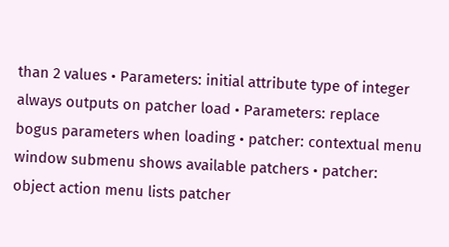than 2 values • Parameters: initial attribute type of integer always outputs on patcher load • Parameters: replace bogus parameters when loading • patcher: contextual menu window submenu shows available patchers • patcher: object action menu lists patcher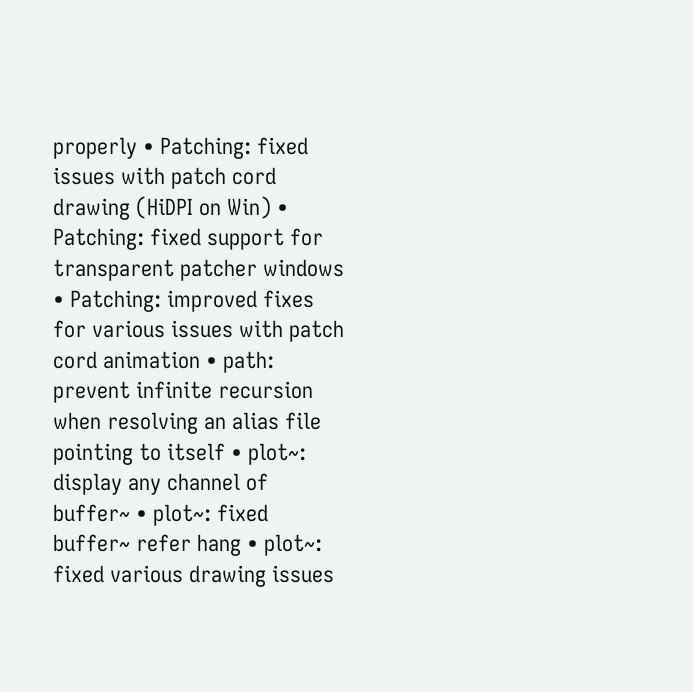properly • Patching: fixed issues with patch cord drawing (HiDPI on Win) • Patching: fixed support for transparent patcher windows • Patching: improved fixes for various issues with patch cord animation • path: prevent infinite recursion when resolving an alias file pointing to itself • plot~: display any channel of buffer~ • plot~: fixed buffer~ refer hang • plot~: fixed various drawing issues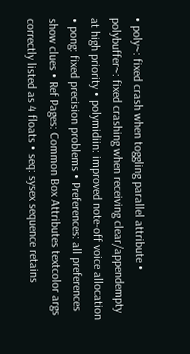• poly~: fixed crash when toggling parallel attribute • polybuffer~: fixed crashing when receiving clear/appendempty at high priority • polymidiin: improved note-off voice allocation • pong: fixed precision problems • Preferences: all preferences show clues • Ref Pages: Common Box Attributes textcolor args correctly listed as 4 floats • seq: sysex sequence retains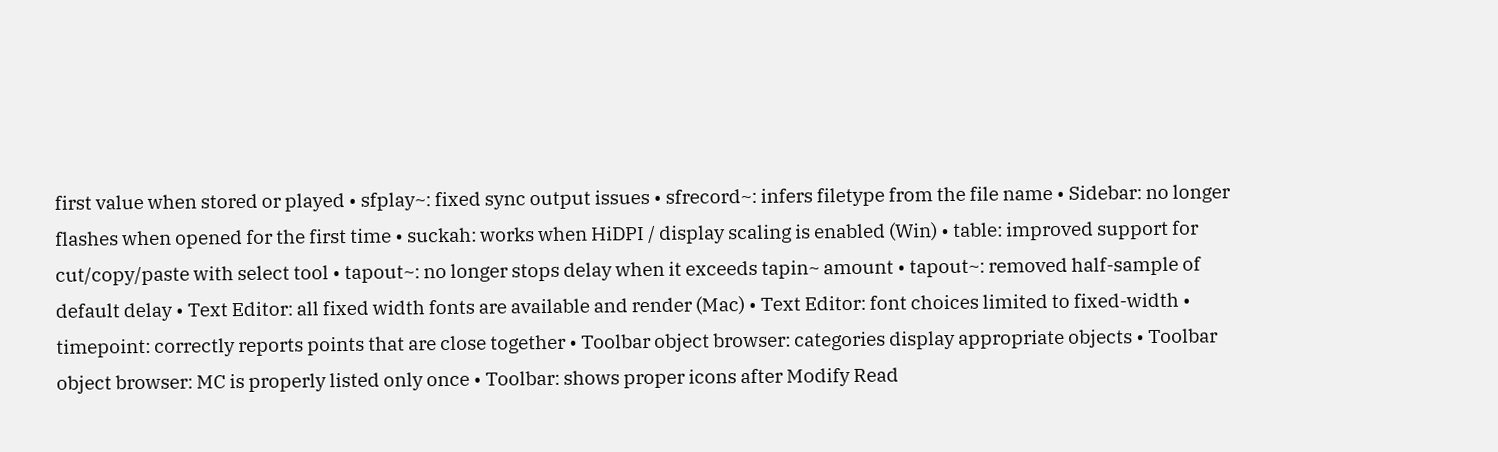first value when stored or played • sfplay~: fixed sync output issues • sfrecord~: infers filetype from the file name • Sidebar: no longer flashes when opened for the first time • suckah: works when HiDPI / display scaling is enabled (Win) • table: improved support for cut/copy/paste with select tool • tapout~: no longer stops delay when it exceeds tapin~ amount • tapout~: removed half-sample of default delay • Text Editor: all fixed width fonts are available and render (Mac) • Text Editor: font choices limited to fixed-width • timepoint: correctly reports points that are close together • Toolbar object browser: categories display appropriate objects • Toolbar object browser: MC is properly listed only once • Toolbar: shows proper icons after Modify Read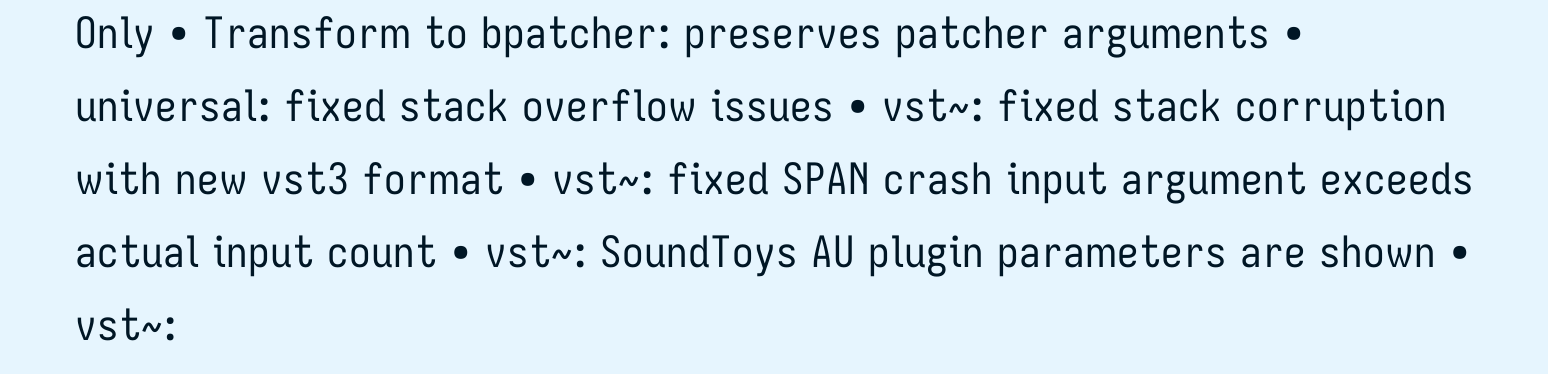Only • Transform to bpatcher: preserves patcher arguments • universal: fixed stack overflow issues • vst~: fixed stack corruption with new vst3 format • vst~: fixed SPAN crash input argument exceeds actual input count • vst~: SoundToys AU plugin parameters are shown • vst~: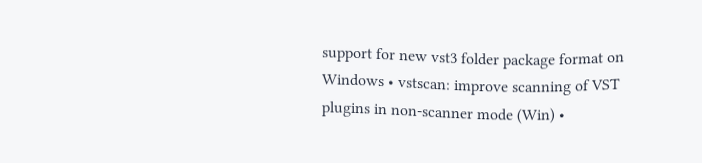support for new vst3 folder package format on Windows • vstscan: improve scanning of VST plugins in non-scanner mode (Win) •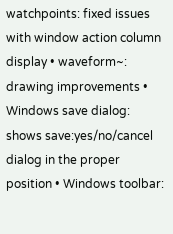watchpoints: fixed issues with window action column display • waveform~: drawing improvements • Windows save dialog: shows save:yes/no/cancel dialog in the proper position • Windows toolbar: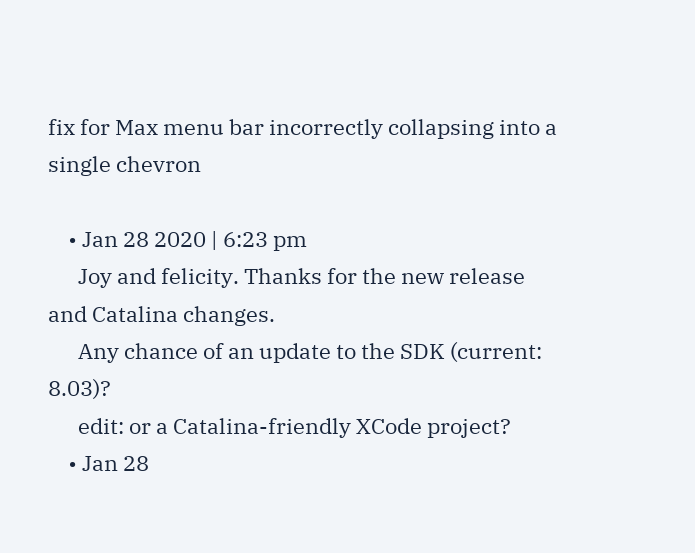fix for Max menu bar incorrectly collapsing into a single chevron

    • Jan 28 2020 | 6:23 pm
      Joy and felicity. Thanks for the new release and Catalina changes.
      Any chance of an update to the SDK (current: 8.03)?
      edit: or a Catalina-friendly XCode project?
    • Jan 28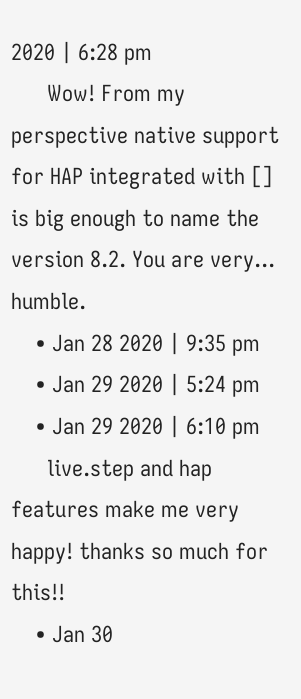2020 | 6:28 pm
      Wow! From my perspective native support for HAP integrated with [] is big enough to name the version 8.2. You are very... humble.
    • Jan 28 2020 | 9:35 pm
    • Jan 29 2020 | 5:24 pm
    • Jan 29 2020 | 6:10 pm
      live.step and hap features make me very happy! thanks so much for this!!
    • Jan 30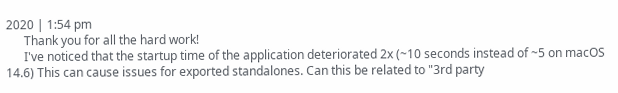2020 | 1:54 pm
      Thank you for all the hard work!
      I've noticed that the startup time of the application deteriorated 2x (~10 seconds instead of ~5 on macOS 14.6) This can cause issues for exported standalones. Can this be related to "3rd party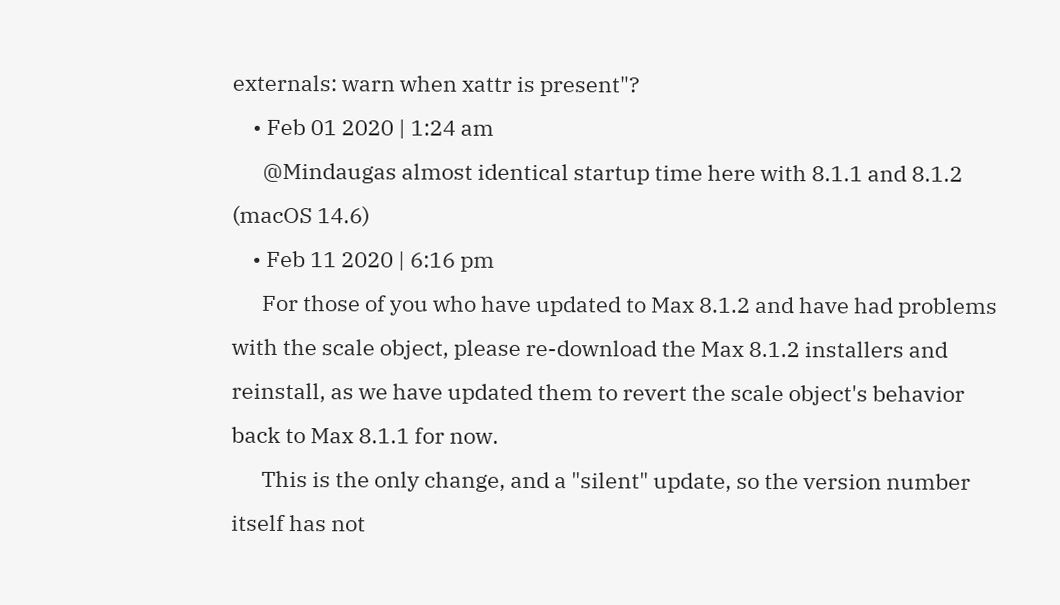externals: warn when xattr is present"?
    • Feb 01 2020 | 1:24 am
      @Mindaugas almost identical startup time here with 8.1.1 and 8.1.2 (macOS 14.6)
    • Feb 11 2020 | 6:16 pm
      For those of you who have updated to Max 8.1.2 and have had problems with the scale object, please re-download the Max 8.1.2 installers and reinstall, as we have updated them to revert the scale object's behavior back to Max 8.1.1 for now.
      This is the only change, and a "silent" update, so the version number itself has not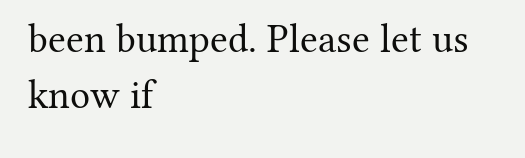been bumped. Please let us know if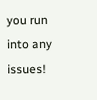you run into any issues!